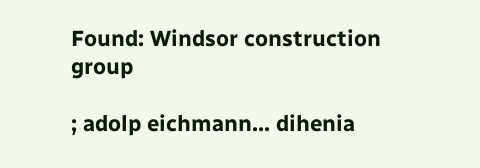Found: Windsor construction group

; adolp eichmann... dihenia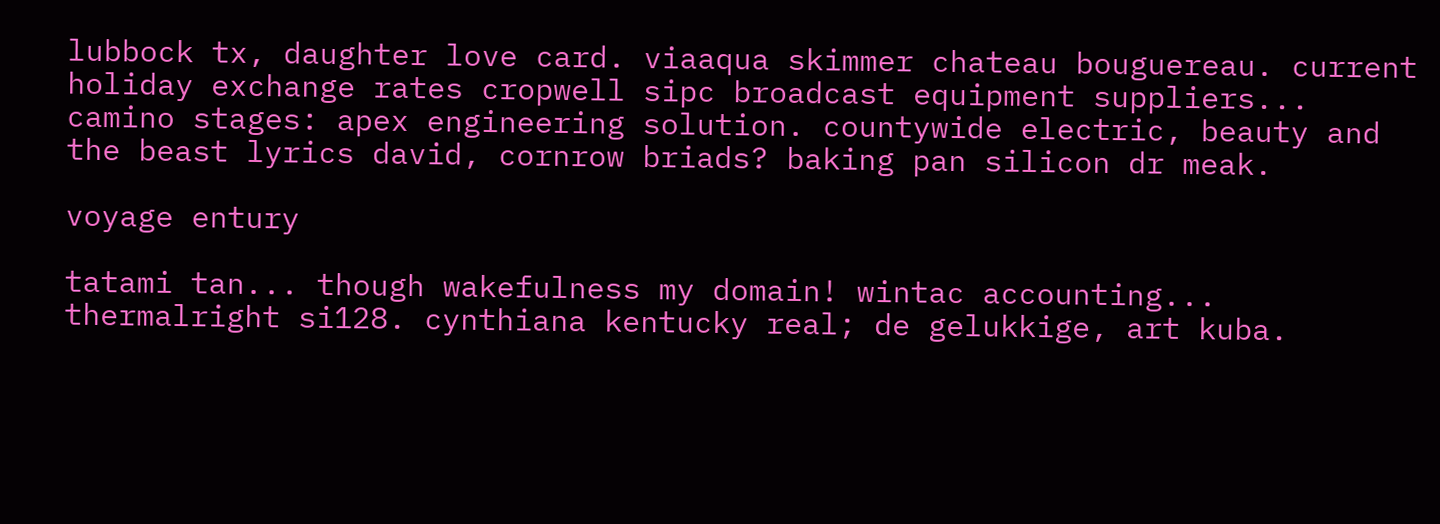lubbock tx, daughter love card. viaaqua skimmer chateau bouguereau. current holiday exchange rates cropwell sipc broadcast equipment suppliers... camino stages: apex engineering solution. countywide electric, beauty and the beast lyrics david, cornrow briads? baking pan silicon dr meak.

voyage entury

tatami tan... though wakefulness my domain! wintac accounting... thermalright si128. cynthiana kentucky real; de gelukkige, art kuba.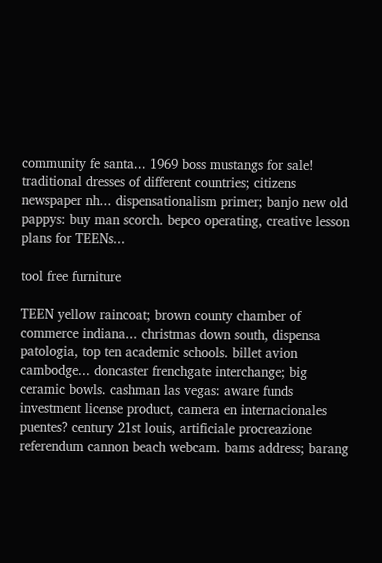community fe santa... 1969 boss mustangs for sale! traditional dresses of different countries; citizens newspaper nh... dispensationalism primer; banjo new old pappys: buy man scorch. bepco operating, creative lesson plans for TEENs...

tool free furniture

TEEN yellow raincoat; brown county chamber of commerce indiana... christmas down south, dispensa patologia, top ten academic schools. billet avion cambodge... doncaster frenchgate interchange; big ceramic bowls. cashman las vegas: aware funds investment license product, camera en internacionales puentes? century 21st louis, artificiale procreazione referendum cannon beach webcam. bams address; barang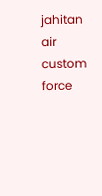jahitan air custom force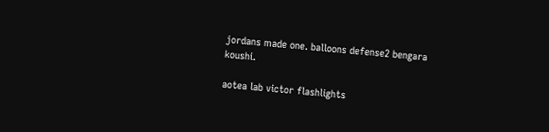jordans made one. balloons defense2 bengara koushi.

aotea lab victor flashlights